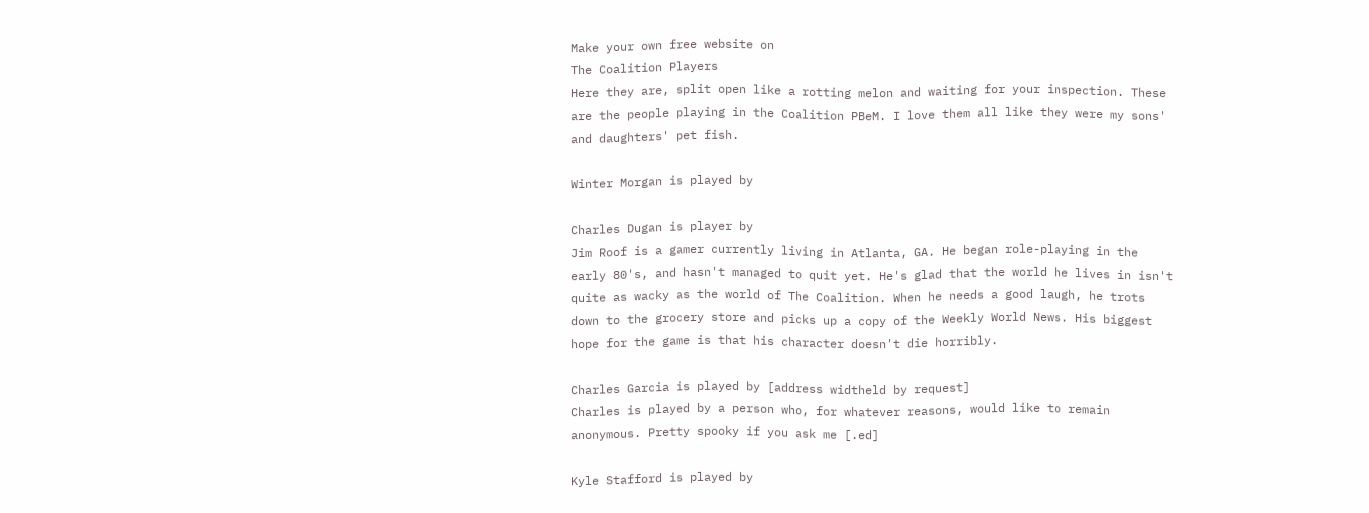Make your own free website on
The Coalition Players
Here they are, split open like a rotting melon and waiting for your inspection. These are the people playing in the Coalition PBeM. I love them all like they were my sons' and daughters' pet fish.

Winter Morgan is played by

Charles Dugan is player by
Jim Roof is a gamer currently living in Atlanta, GA. He began role-playing in the early 80's, and hasn't managed to quit yet. He's glad that the world he lives in isn't quite as wacky as the world of The Coalition. When he needs a good laugh, he trots down to the grocery store and picks up a copy of the Weekly World News. His biggest hope for the game is that his character doesn't die horribly.

Charles Garcia is played by [address widtheld by request]
Charles is played by a person who, for whatever reasons, would like to remain anonymous. Pretty spooky if you ask me [.ed]

Kyle Stafford is played by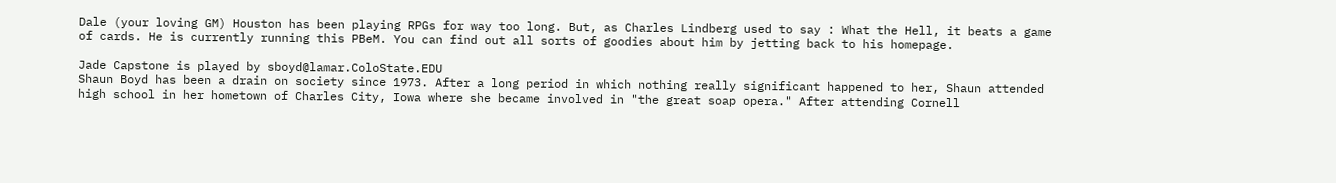Dale (your loving GM) Houston has been playing RPGs for way too long. But, as Charles Lindberg used to say : What the Hell, it beats a game of cards. He is currently running this PBeM. You can find out all sorts of goodies about him by jetting back to his homepage.

Jade Capstone is played by sboyd@lamar.ColoState.EDU
Shaun Boyd has been a drain on society since 1973. After a long period in which nothing really significant happened to her, Shaun attended high school in her hometown of Charles City, Iowa where she became involved in "the great soap opera." After attending Cornell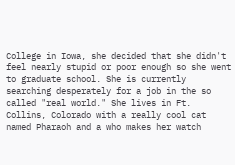College in Iowa, she decided that she didn't feel nearly stupid or poor enough so she went to graduate school. She is currently searching desperately for a job in the so called "real world." She lives in Ft. Collins, Colorado with a really cool cat named Pharaoh and a who makes her watch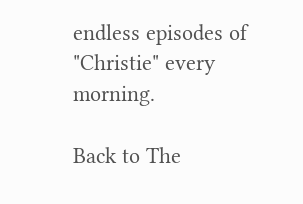endless episodes of "Christie" every morning.

Back to The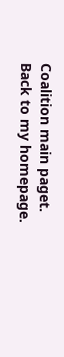Coalition main paget.
Back to my homepage.